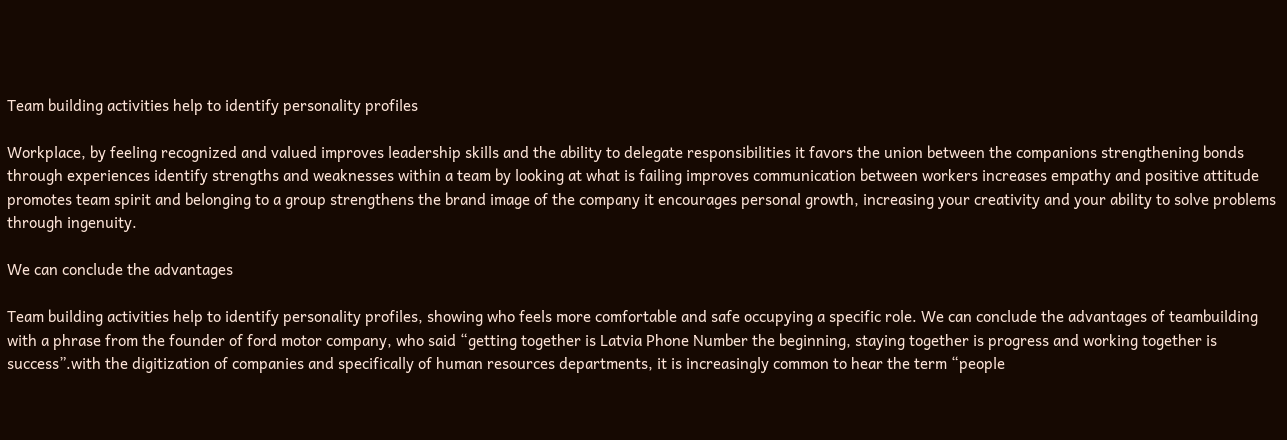Team building activities help to identify personality profiles

Workplace, by feeling recognized and valued improves leadership skills and the ability to delegate responsibilities it favors the union between the companions strengthening bonds through experiences identify strengths and weaknesses within a team by looking at what is failing improves communication between workers increases empathy and positive attitude promotes team spirit and belonging to a group strengthens the brand image of the company it encourages personal growth, increasing your creativity and your ability to solve problems through ingenuity.

We can conclude the advantages

Team building activities help to identify personality profiles, showing who feels more comfortable and safe occupying a specific role. We can conclude the advantages of teambuilding with a phrase from the founder of ford motor company, who said “getting together is Latvia Phone Number the beginning, staying together is progress and working together is success”.with the digitization of companies and specifically of human resources departments, it is increasingly common to hear the term “people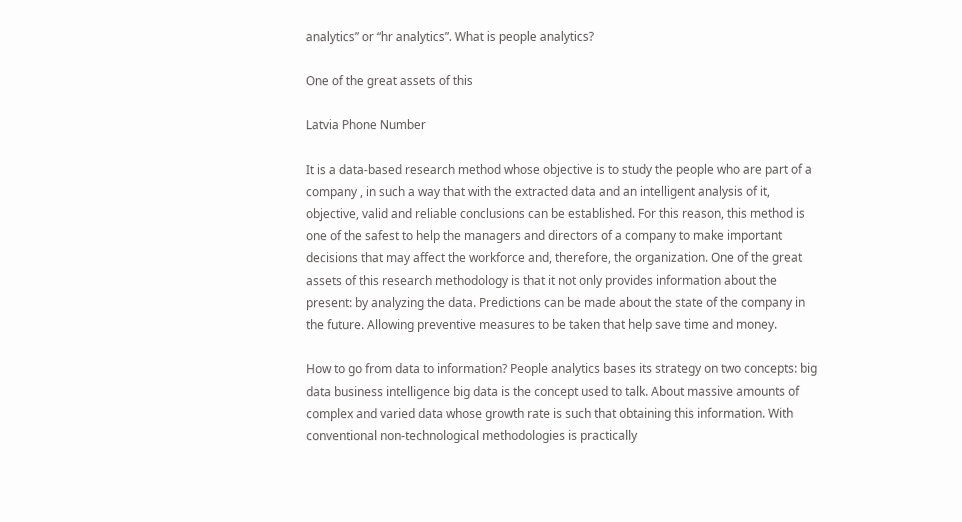analytics” or “hr analytics”. What is people analytics?

One of the great assets of this

Latvia Phone Number

It is a data-based research method whose objective is to study the people who are part of a company , in such a way that with the extracted data and an intelligent analysis of it, objective, valid and reliable conclusions can be established. For this reason, this method is one of the safest to help the managers and directors of a company to make important decisions that may affect the workforce and, therefore, the organization. One of the great assets of this research methodology is that it not only provides information about the present: by analyzing the data. Predictions can be made about the state of the company in the future. Allowing preventive measures to be taken that help save time and money.

How to go from data to information? People analytics bases its strategy on two concepts: big data business intelligence big data is the concept used to talk. About massive amounts of complex and varied data whose growth rate is such that obtaining this information. With conventional non-technological methodologies is practically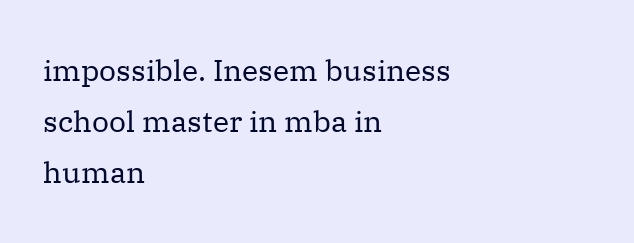impossible. Inesem business school master in mba in human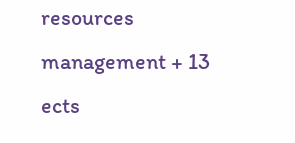resources management + 13 ects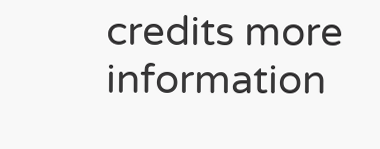credits more information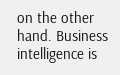on the other hand. Business intelligence is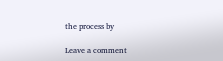the process by

Leave a comment